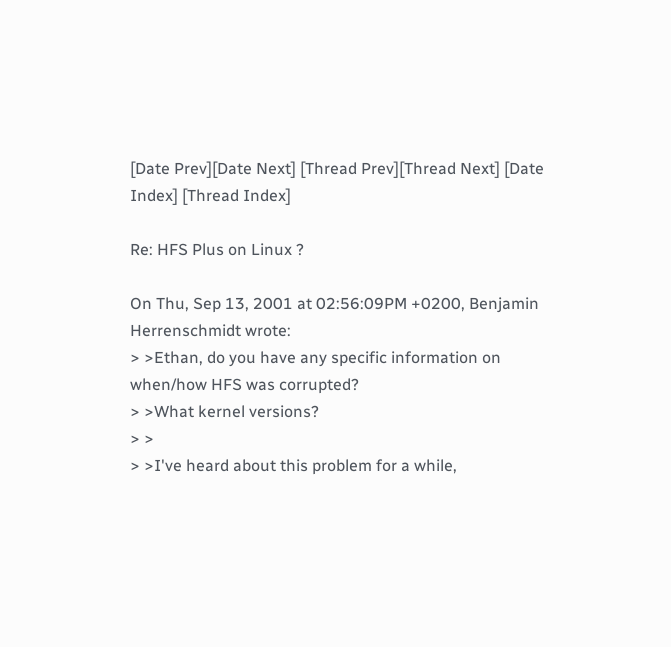[Date Prev][Date Next] [Thread Prev][Thread Next] [Date Index] [Thread Index]

Re: HFS Plus on Linux ?

On Thu, Sep 13, 2001 at 02:56:09PM +0200, Benjamin Herrenschmidt wrote:
> >Ethan, do you have any specific information on when/how HFS was corrupted?
> >What kernel versions?
> >
> >I've heard about this problem for a while,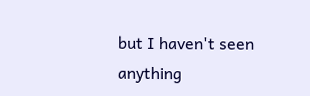but I haven't seen anything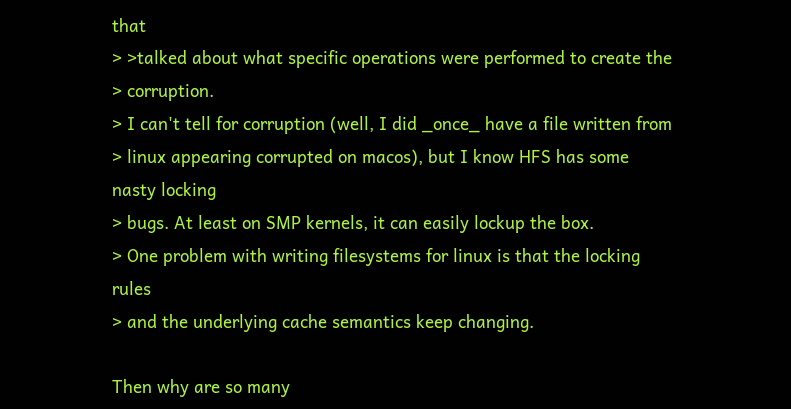that
> >talked about what specific operations were performed to create the
> corruption.
> I can't tell for corruption (well, I did _once_ have a file written from
> linux appearing corrupted on macos), but I know HFS has some nasty locking
> bugs. At least on SMP kernels, it can easily lockup the box.
> One problem with writing filesystems for linux is that the locking rules
> and the underlying cache semantics keep changing.

Then why are so many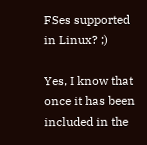FSes supported in Linux? ;)

Yes, I know that once it has been included in the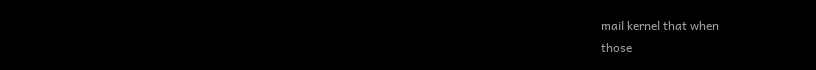mail kernel that when
those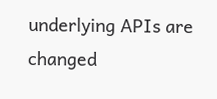underlying APIs are changed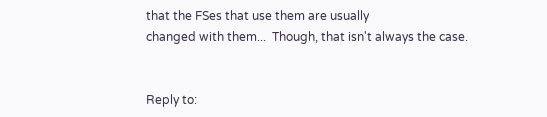that the FSes that use them are usually
changed with them...  Though, that isn't always the case.


Reply to: